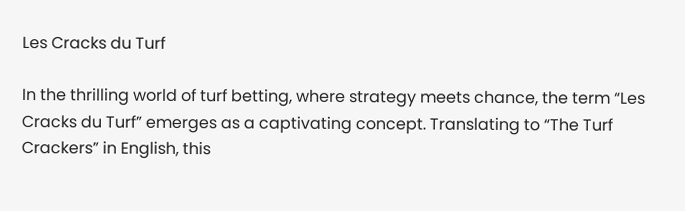Les Cracks du Turf

In the thrilling world of turf betting, where strategy meets chance, the term “Les Cracks du Turf” emerges as a captivating concept. Translating to “The Turf Crackers” in English, this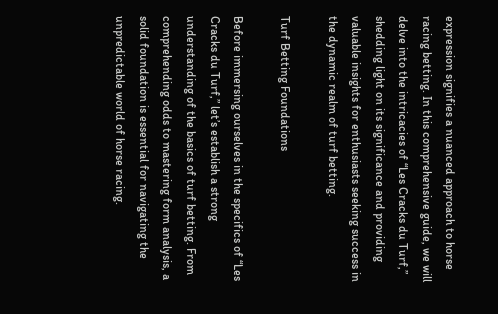expression signifies a nuanced approach to horse racing betting. In this comprehensive guide, we will delve into the intricacies of “Les Cracks du Turf,” shedding light on its significance and providing valuable insights for enthusiasts seeking success in the dynamic realm of turf betting.

Turf Betting Foundations

Before immersing ourselves in the specifics of “Les Cracks du Turf,” let’s establish a strong understanding of the basics of turf betting. From comprehending odds to mastering form analysis, a solid foundation is essential for navigating the unpredictable world of horse racing.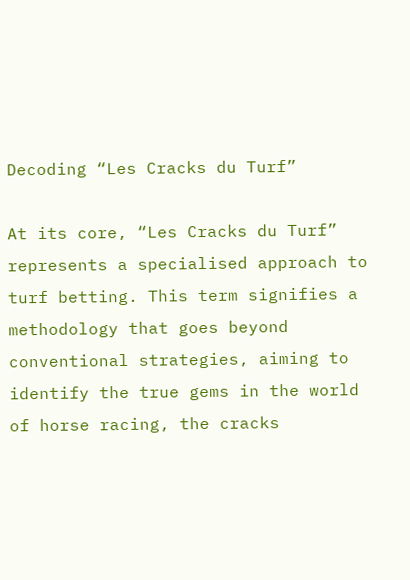Decoding “Les Cracks du Turf”

At its core, “Les Cracks du Turf” represents a specialised approach to turf betting. This term signifies a methodology that goes beyond conventional strategies, aiming to identify the true gems in the world of horse racing, the cracks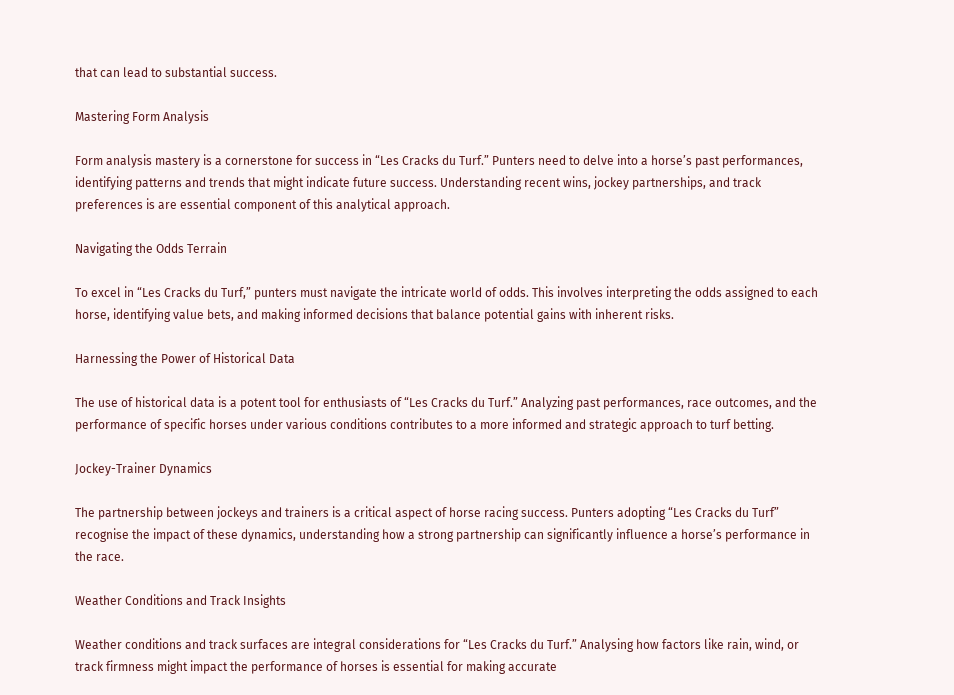that can lead to substantial success.

Mastering Form Analysis

Form analysis mastery is a cornerstone for success in “Les Cracks du Turf.” Punters need to delve into a horse’s past performances, identifying patterns and trends that might indicate future success. Understanding recent wins, jockey partnerships, and track preferences is are essential component of this analytical approach.

Navigating the Odds Terrain

To excel in “Les Cracks du Turf,” punters must navigate the intricate world of odds. This involves interpreting the odds assigned to each horse, identifying value bets, and making informed decisions that balance potential gains with inherent risks.

Harnessing the Power of Historical Data

The use of historical data is a potent tool for enthusiasts of “Les Cracks du Turf.” Analyzing past performances, race outcomes, and the performance of specific horses under various conditions contributes to a more informed and strategic approach to turf betting.

Jockey-Trainer Dynamics

The partnership between jockeys and trainers is a critical aspect of horse racing success. Punters adopting “Les Cracks du Turf” recognise the impact of these dynamics, understanding how a strong partnership can significantly influence a horse’s performance in the race.

Weather Conditions and Track Insights

Weather conditions and track surfaces are integral considerations for “Les Cracks du Turf.” Analysing how factors like rain, wind, or track firmness might impact the performance of horses is essential for making accurate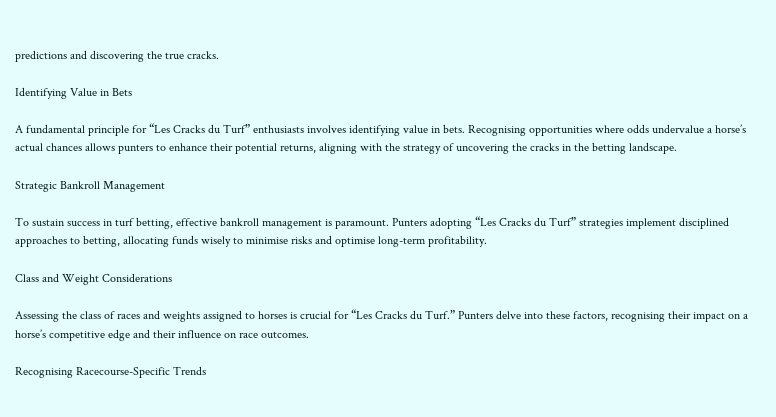predictions and discovering the true cracks.

Identifying Value in Bets

A fundamental principle for “Les Cracks du Turf” enthusiasts involves identifying value in bets. Recognising opportunities where odds undervalue a horse’s actual chances allows punters to enhance their potential returns, aligning with the strategy of uncovering the cracks in the betting landscape.

Strategic Bankroll Management

To sustain success in turf betting, effective bankroll management is paramount. Punters adopting “Les Cracks du Turf” strategies implement disciplined approaches to betting, allocating funds wisely to minimise risks and optimise long-term profitability.

Class and Weight Considerations

Assessing the class of races and weights assigned to horses is crucial for “Les Cracks du Turf.” Punters delve into these factors, recognising their impact on a horse’s competitive edge and their influence on race outcomes.

Recognising Racecourse-Specific Trends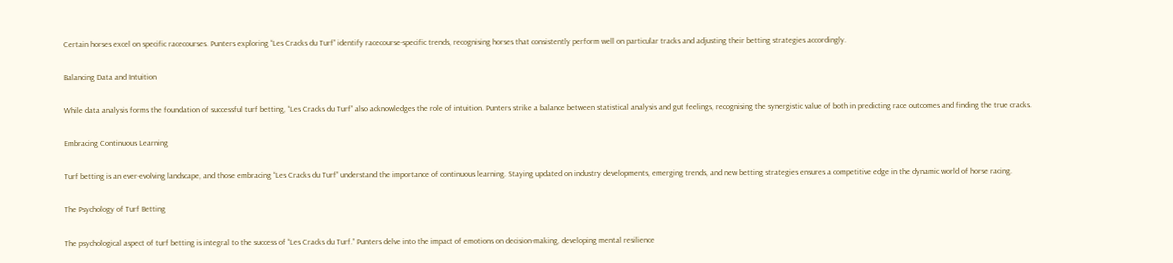Certain horses excel on specific racecourses. Punters exploring “Les Cracks du Turf” identify racecourse-specific trends, recognising horses that consistently perform well on particular tracks and adjusting their betting strategies accordingly.

Balancing Data and Intuition

While data analysis forms the foundation of successful turf betting, “Les Cracks du Turf” also acknowledges the role of intuition. Punters strike a balance between statistical analysis and gut feelings, recognising the synergistic value of both in predicting race outcomes and finding the true cracks.

Embracing Continuous Learning

Turf betting is an ever-evolving landscape, and those embracing “Les Cracks du Turf” understand the importance of continuous learning. Staying updated on industry developments, emerging trends, and new betting strategies ensures a competitive edge in the dynamic world of horse racing.

The Psychology of Turf Betting

The psychological aspect of turf betting is integral to the success of “Les Cracks du Turf.” Punters delve into the impact of emotions on decision-making, developing mental resilience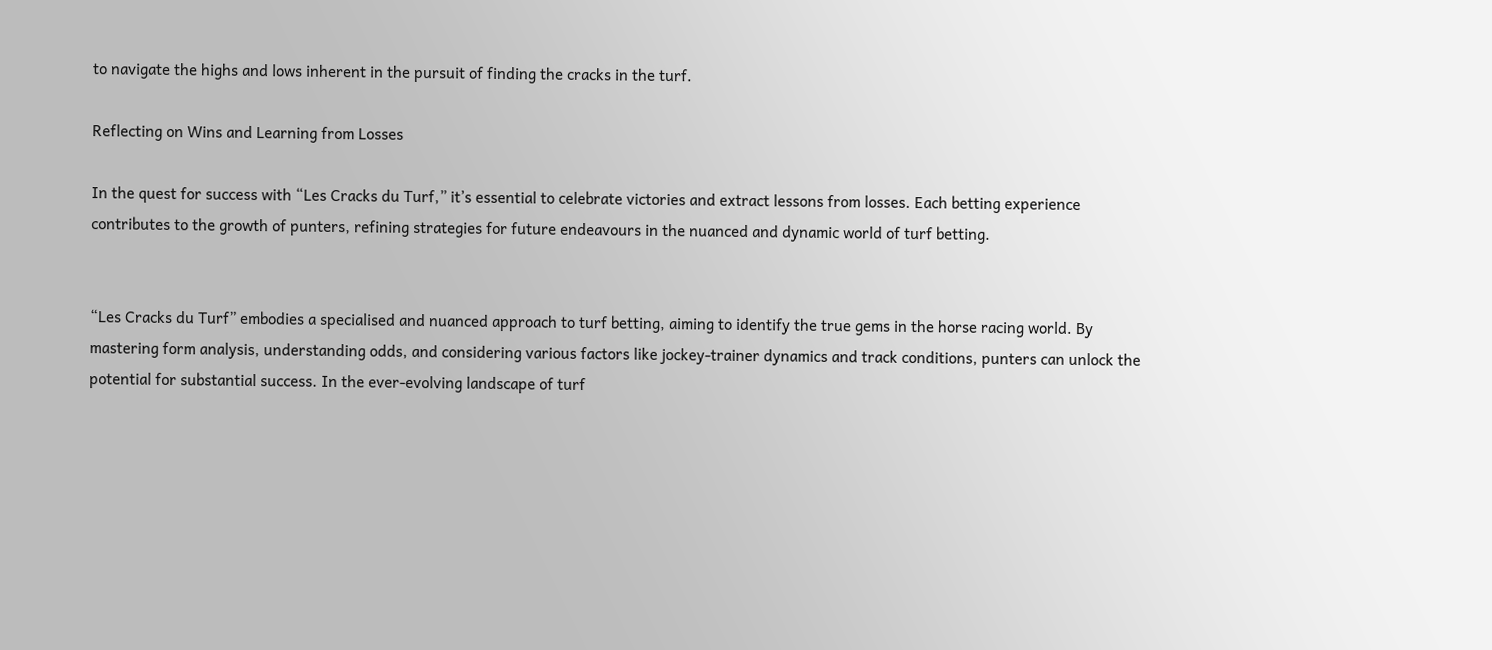to navigate the highs and lows inherent in the pursuit of finding the cracks in the turf.

Reflecting on Wins and Learning from Losses

In the quest for success with “Les Cracks du Turf,” it’s essential to celebrate victories and extract lessons from losses. Each betting experience contributes to the growth of punters, refining strategies for future endeavours in the nuanced and dynamic world of turf betting.


“Les Cracks du Turf” embodies a specialised and nuanced approach to turf betting, aiming to identify the true gems in the horse racing world. By mastering form analysis, understanding odds, and considering various factors like jockey-trainer dynamics and track conditions, punters can unlock the potential for substantial success. In the ever-evolving landscape of turf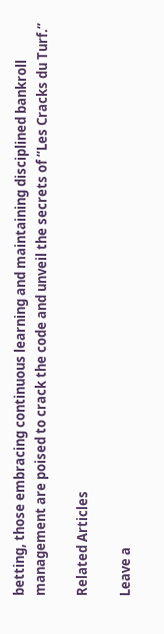betting, those embracing continuous learning and maintaining disciplined bankroll management are poised to crack the code and unveil the secrets of “Les Cracks du Turf.”

Related Articles

Leave a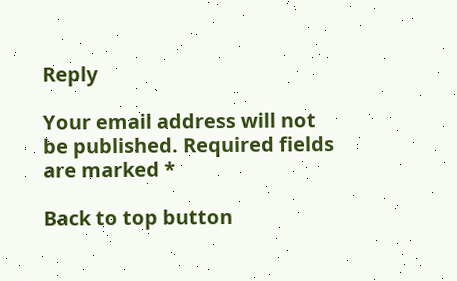Reply

Your email address will not be published. Required fields are marked *

Back to top button